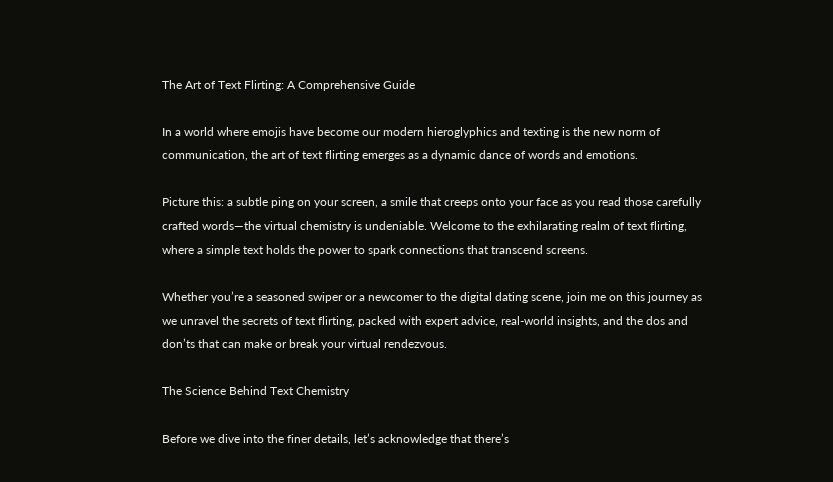The Art of Text Flirting: A Comprehensive Guide

In a world where emojis have become our modern hieroglyphics and texting is the new norm of communication, the art of text flirting emerges as a dynamic dance of words and emotions.

Picture this: a subtle ping on your screen, a smile that creeps onto your face as you read those carefully crafted words—the virtual chemistry is undeniable. Welcome to the exhilarating realm of text flirting, where a simple text holds the power to spark connections that transcend screens.

Whether you’re a seasoned swiper or a newcomer to the digital dating scene, join me on this journey as we unravel the secrets of text flirting, packed with expert advice, real-world insights, and the dos and don’ts that can make or break your virtual rendezvous.

The Science Behind Text Chemistry

Before we dive into the finer details, let’s acknowledge that there’s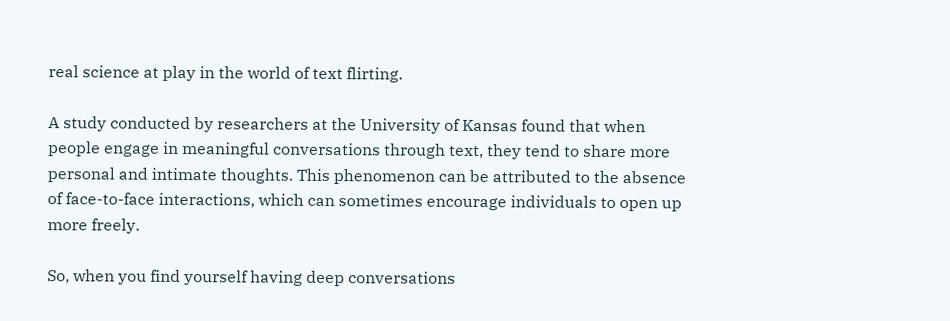real science at play in the world of text flirting.

A study conducted by researchers at the University of Kansas found that when people engage in meaningful conversations through text, they tend to share more personal and intimate thoughts. This phenomenon can be attributed to the absence of face-to-face interactions, which can sometimes encourage individuals to open up more freely.

So, when you find yourself having deep conversations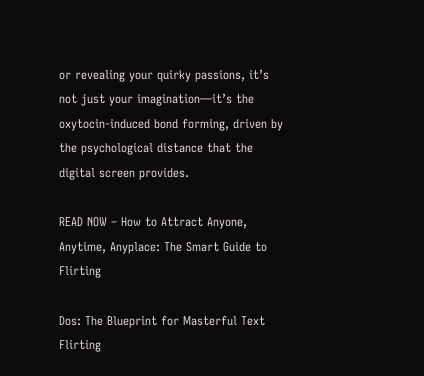or revealing your quirky passions, it’s not just your imagination—it’s the oxytocin-induced bond forming, driven by the psychological distance that the digital screen provides.

READ NOW – How to Attract Anyone, Anytime, Anyplace: The Smart Guide to Flirting

Dos: The Blueprint for Masterful Text Flirting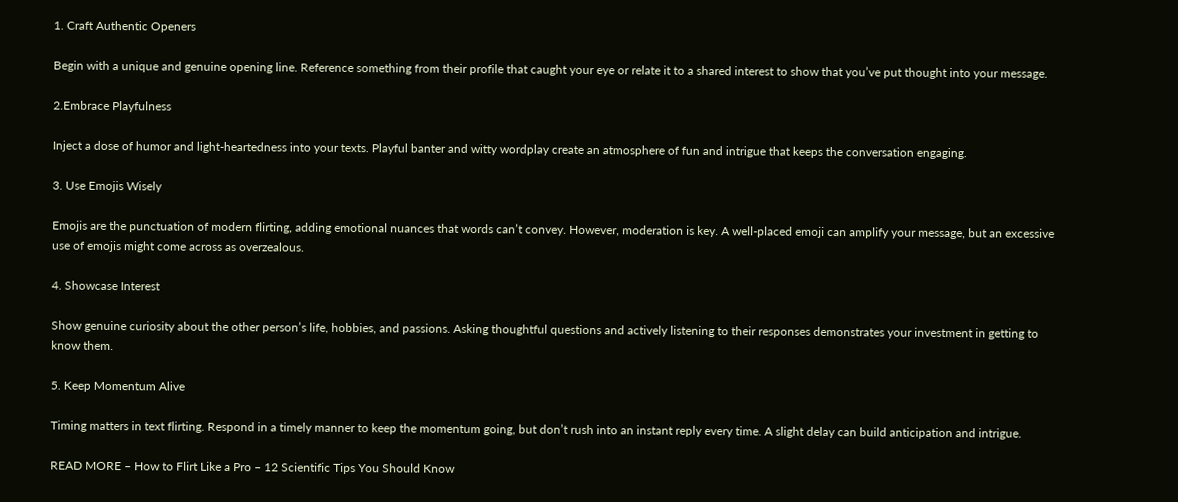1. Craft Authentic Openers

Begin with a unique and genuine opening line. Reference something from their profile that caught your eye or relate it to a shared interest to show that you’ve put thought into your message.

2.Embrace Playfulness

Inject a dose of humor and light-heartedness into your texts. Playful banter and witty wordplay create an atmosphere of fun and intrigue that keeps the conversation engaging.

3. Use Emojis Wisely

Emojis are the punctuation of modern flirting, adding emotional nuances that words can’t convey. However, moderation is key. A well-placed emoji can amplify your message, but an excessive use of emojis might come across as overzealous.

4. Showcase Interest

Show genuine curiosity about the other person’s life, hobbies, and passions. Asking thoughtful questions and actively listening to their responses demonstrates your investment in getting to know them.

5. Keep Momentum Alive

Timing matters in text flirting. Respond in a timely manner to keep the momentum going, but don’t rush into an instant reply every time. A slight delay can build anticipation and intrigue.

READ MORE – How to Flirt Like a Pro – 12 Scientific Tips You Should Know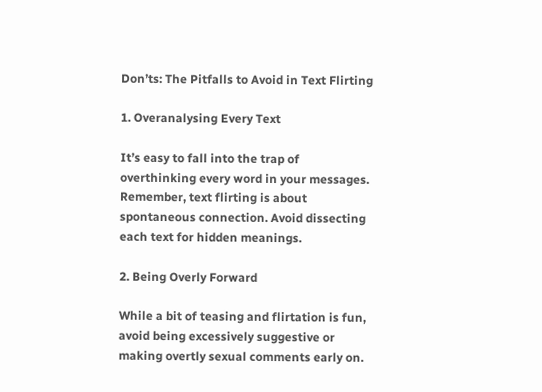Don’ts: The Pitfalls to Avoid in Text Flirting

1. Overanalysing Every Text

It’s easy to fall into the trap of overthinking every word in your messages. Remember, text flirting is about spontaneous connection. Avoid dissecting each text for hidden meanings.

2. Being Overly Forward

While a bit of teasing and flirtation is fun, avoid being excessively suggestive or making overtly sexual comments early on.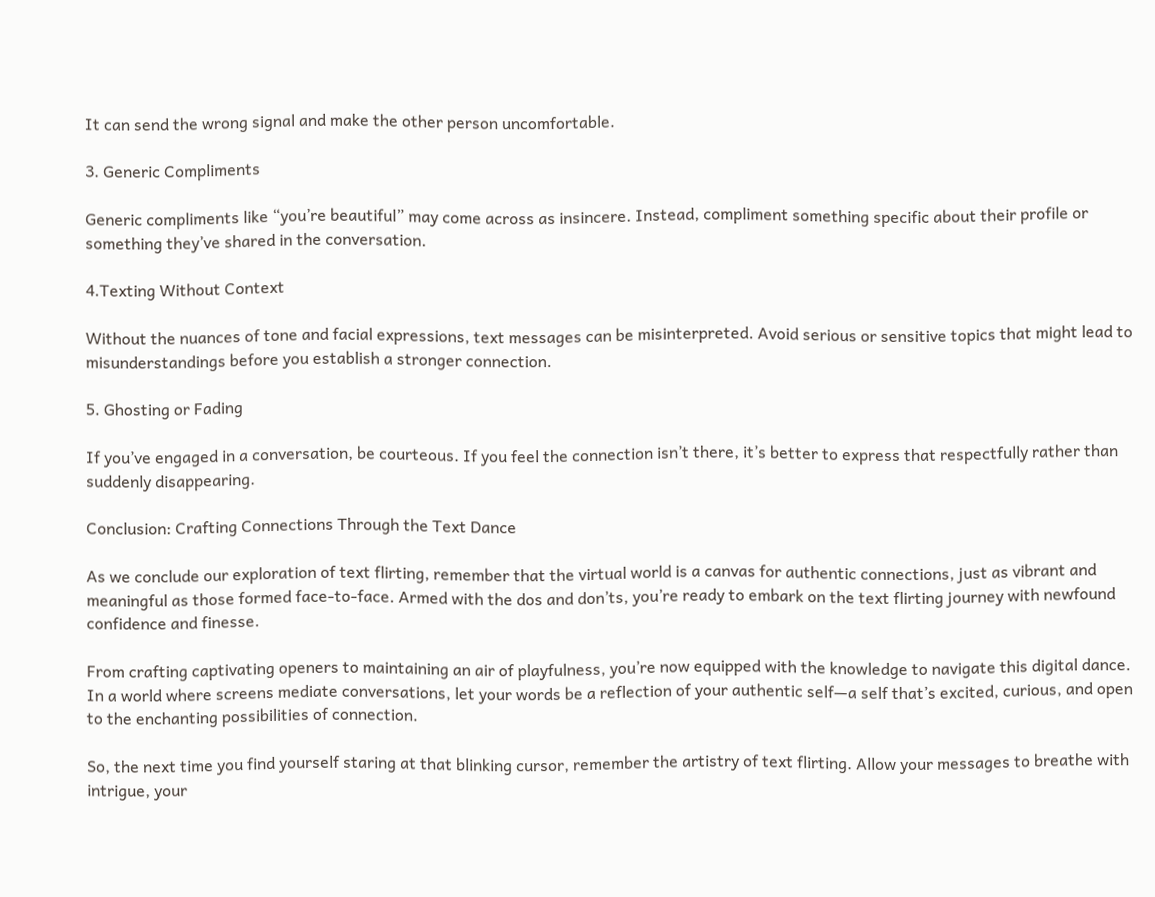It can send the wrong signal and make the other person uncomfortable.

3. Generic Compliments

Generic compliments like “you’re beautiful” may come across as insincere. Instead, compliment something specific about their profile or something they’ve shared in the conversation.

4.Texting Without Context

Without the nuances of tone and facial expressions, text messages can be misinterpreted. Avoid serious or sensitive topics that might lead to misunderstandings before you establish a stronger connection.

5. Ghosting or Fading

If you’ve engaged in a conversation, be courteous. If you feel the connection isn’t there, it’s better to express that respectfully rather than suddenly disappearing.

Conclusion: Crafting Connections Through the Text Dance

As we conclude our exploration of text flirting, remember that the virtual world is a canvas for authentic connections, just as vibrant and meaningful as those formed face-to-face. Armed with the dos and don’ts, you’re ready to embark on the text flirting journey with newfound confidence and finesse.

From crafting captivating openers to maintaining an air of playfulness, you’re now equipped with the knowledge to navigate this digital dance. In a world where screens mediate conversations, let your words be a reflection of your authentic self—a self that’s excited, curious, and open to the enchanting possibilities of connection.

So, the next time you find yourself staring at that blinking cursor, remember the artistry of text flirting. Allow your messages to breathe with intrigue, your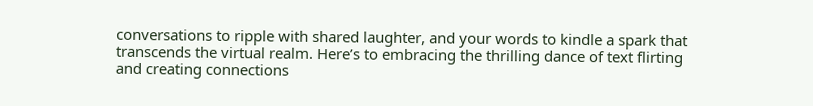conversations to ripple with shared laughter, and your words to kindle a spark that transcends the virtual realm. Here’s to embracing the thrilling dance of text flirting and creating connections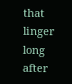that linger long after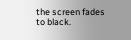the screen fades to black.